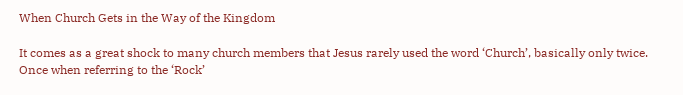When Church Gets in the Way of the Kingdom

It comes as a great shock to many church members that Jesus rarely used the word ‘Church’, basically only twice. Once when referring to the ‘Rock’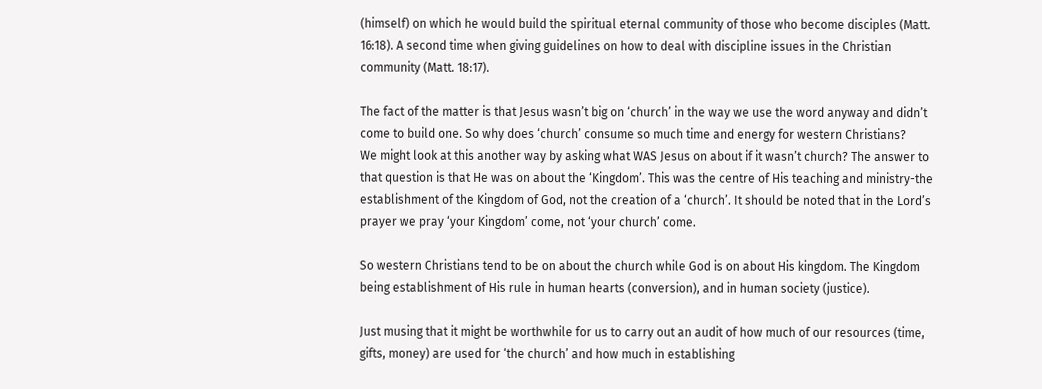(himself) on which he would build the spiritual eternal community of those who become disciples (Matt. 16:18). A second time when giving guidelines on how to deal with discipline issues in the Christian community (Matt. 18:17).

The fact of the matter is that Jesus wasn’t big on ‘church’ in the way we use the word anyway and didn’t come to build one. So why does ‘church’ consume so much time and energy for western Christians?
We might look at this another way by asking what WAS Jesus on about if it wasn’t church? The answer to that question is that He was on about the ‘Kingdom’. This was the centre of His teaching and ministry-the establishment of the Kingdom of God, not the creation of a ‘church’. It should be noted that in the Lord’s prayer we pray ‘your Kingdom’ come, not ‘your church’ come.

So western Christians tend to be on about the church while God is on about His kingdom. The Kingdom being establishment of His rule in human hearts (conversion), and in human society (justice).

Just musing that it might be worthwhile for us to carry out an audit of how much of our resources (time, gifts, money) are used for ‘the church’ and how much in establishing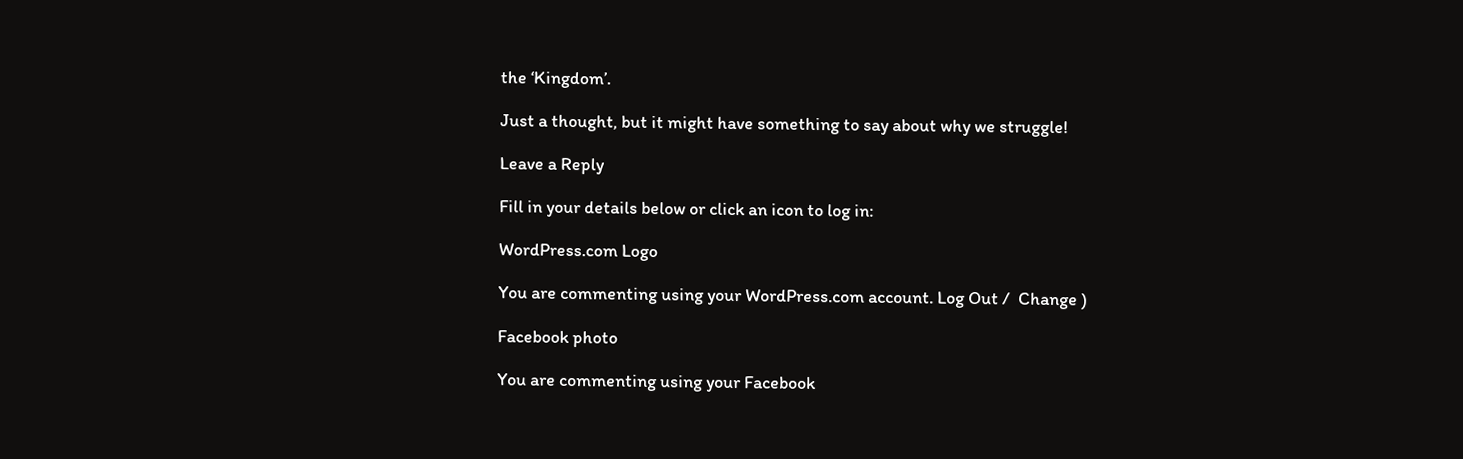the ‘Kingdom’.

Just a thought, but it might have something to say about why we struggle!

Leave a Reply

Fill in your details below or click an icon to log in:

WordPress.com Logo

You are commenting using your WordPress.com account. Log Out /  Change )

Facebook photo

You are commenting using your Facebook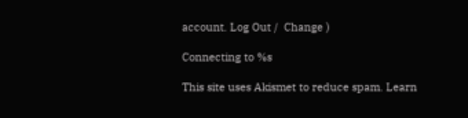account. Log Out /  Change )

Connecting to %s

This site uses Akismet to reduce spam. Learn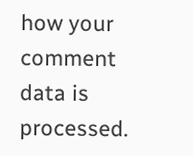how your comment data is processed.